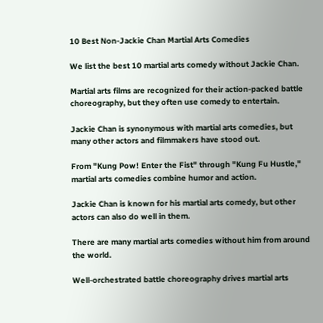10 Best Non-Jackie Chan Martial Arts Comedies

We list the best 10 martial arts comedy without Jackie Chan.

Martial arts films are recognized for their action-packed battle choreography, but they often use comedy to entertain.

Jackie Chan is synonymous with martial arts comedies, but many other actors and filmmakers have stood out.

From "Kung Pow! Enter the Fist" through "Kung Fu Hustle," martial arts comedies combine humor and action.

Jackie Chan is known for his martial arts comedy, but other actors can also do well in them.

There are many martial arts comedies without him from around the world.

Well-orchestrated battle choreography drives martial arts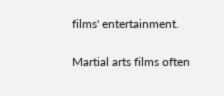films' entertainment.

Martial arts films often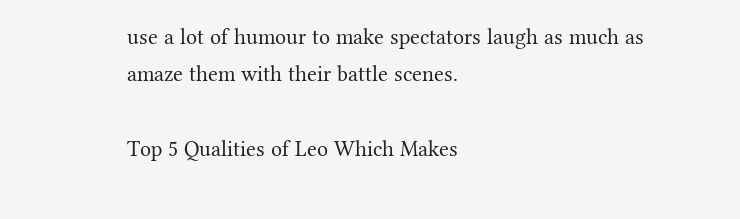use a lot of humour to make spectators laugh as much as amaze them with their battle scenes.

Top 5 Qualities of Leo Which Makes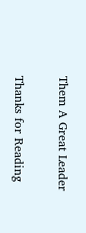Them A Great Leader

Thanks for Reading